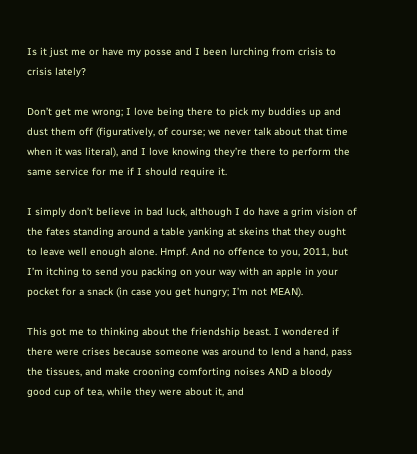Is it just me or have my posse and I been lurching from crisis to crisis lately?

Don’t get me wrong; I love being there to pick my buddies up and dust them off (figuratively, of course; we never talk about that time when it was literal), and I love knowing they’re there to perform the same service for me if I should require it.

I simply don’t believe in bad luck, although I do have a grim vision of the fates standing around a table yanking at skeins that they ought to leave well enough alone. Hmpf. And no offence to you, 2011, but I’m itching to send you packing on your way with an apple in your pocket for a snack (in case you get hungry; I’m not MEAN).

This got me to thinking about the friendship beast. I wondered if there were crises because someone was around to lend a hand, pass the tissues, and make crooning comforting noises AND a bloody good cup of tea, while they were about it, and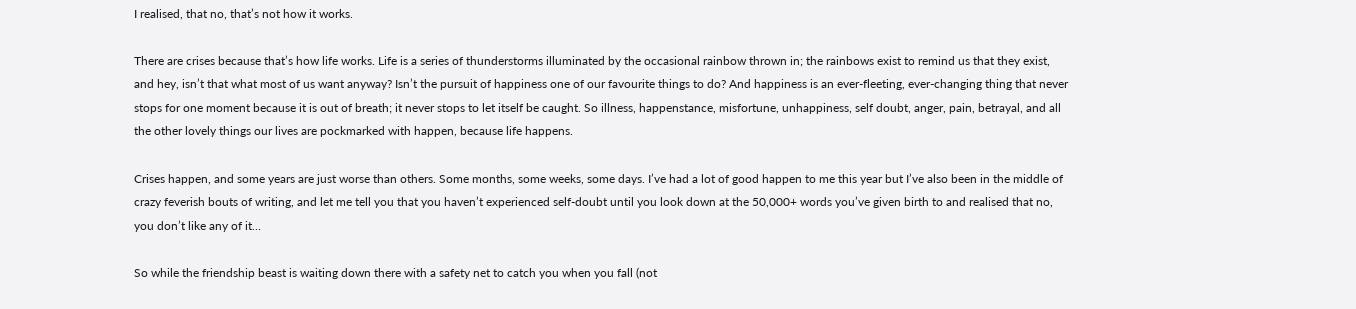I realised, that no, that’s not how it works.

There are crises because that’s how life works. Life is a series of thunderstorms illuminated by the occasional rainbow thrown in; the rainbows exist to remind us that they exist, and hey, isn’t that what most of us want anyway? Isn’t the pursuit of happiness one of our favourite things to do? And happiness is an ever-fleeting, ever-changing thing that never stops for one moment because it is out of breath; it never stops to let itself be caught. So illness, happenstance, misfortune, unhappiness, self doubt, anger, pain, betrayal, and all the other lovely things our lives are pockmarked with happen, because life happens.

Crises happen, and some years are just worse than others. Some months, some weeks, some days. I’ve had a lot of good happen to me this year but I’ve also been in the middle of crazy feverish bouts of writing, and let me tell you that you haven’t experienced self-doubt until you look down at the 50,000+ words you’ve given birth to and realised that no, you don’t like any of it…

So while the friendship beast is waiting down there with a safety net to catch you when you fall (not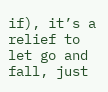if), it’s a relief to let go and fall, just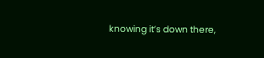knowing it’s down there,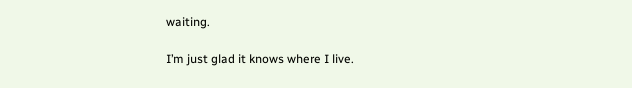waiting.

I’m just glad it knows where I live.